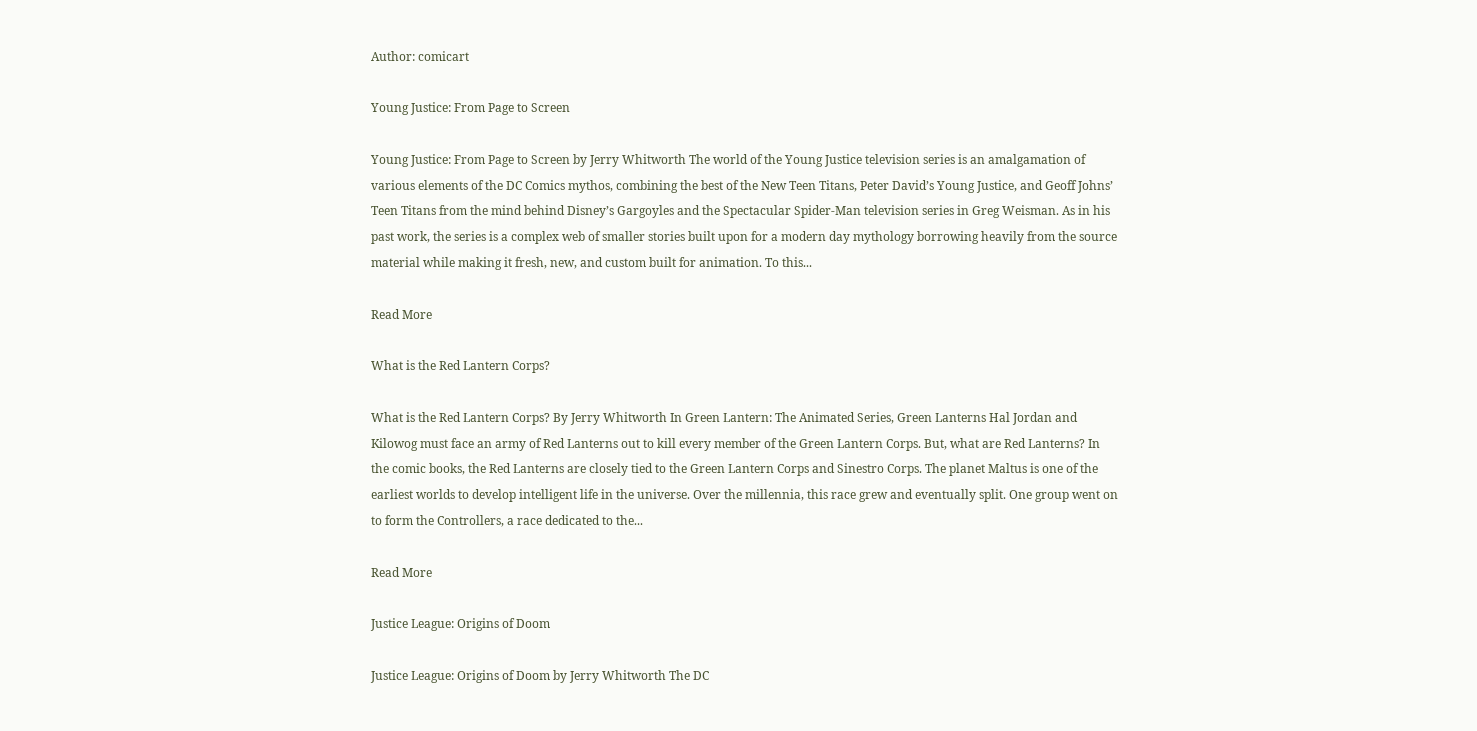Author: comicart

Young Justice: From Page to Screen

Young Justice: From Page to Screen by Jerry Whitworth The world of the Young Justice television series is an amalgamation of various elements of the DC Comics mythos, combining the best of the New Teen Titans, Peter David’s Young Justice, and Geoff Johns’ Teen Titans from the mind behind Disney’s Gargoyles and the Spectacular Spider-Man television series in Greg Weisman. As in his past work, the series is a complex web of smaller stories built upon for a modern day mythology borrowing heavily from the source material while making it fresh, new, and custom built for animation. To this...

Read More

What is the Red Lantern Corps?

What is the Red Lantern Corps? By Jerry Whitworth In Green Lantern: The Animated Series, Green Lanterns Hal Jordan and Kilowog must face an army of Red Lanterns out to kill every member of the Green Lantern Corps. But, what are Red Lanterns? In the comic books, the Red Lanterns are closely tied to the Green Lantern Corps and Sinestro Corps. The planet Maltus is one of the earliest worlds to develop intelligent life in the universe. Over the millennia, this race grew and eventually split. One group went on to form the Controllers, a race dedicated to the...

Read More

Justice League: Origins of Doom

Justice League: Origins of Doom by Jerry Whitworth The DC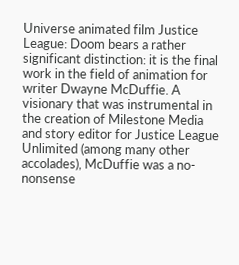Universe animated film Justice League: Doom bears a rather significant distinction: it is the final work in the field of animation for writer Dwayne McDuffie. A visionary that was instrumental in the creation of Milestone Media and story editor for Justice League Unlimited (among many other accolades), McDuffie was a no-nonsense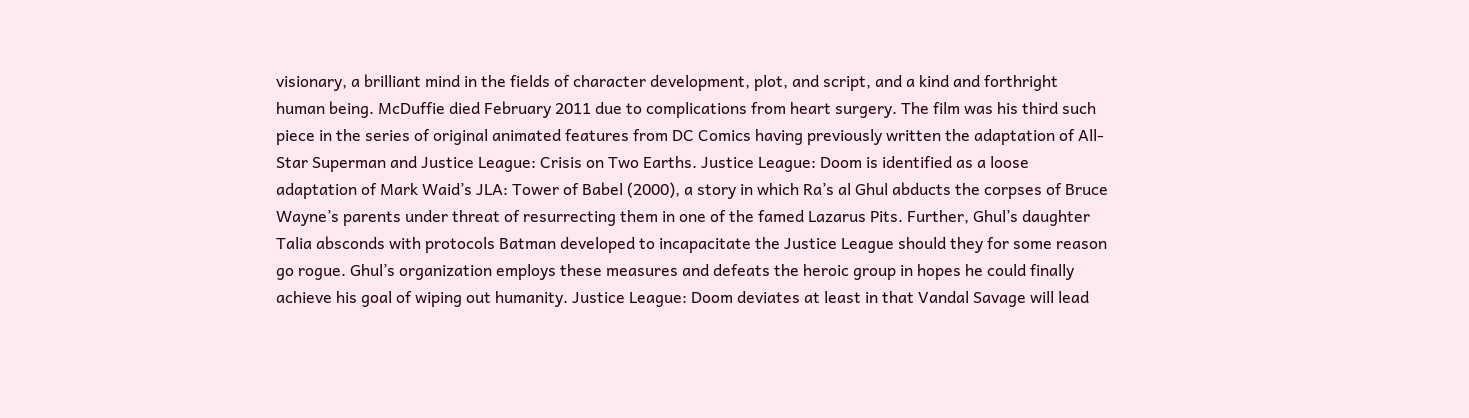visionary, a brilliant mind in the fields of character development, plot, and script, and a kind and forthright human being. McDuffie died February 2011 due to complications from heart surgery. The film was his third such piece in the series of original animated features from DC Comics having previously written the adaptation of All-Star Superman and Justice League: Crisis on Two Earths. Justice League: Doom is identified as a loose adaptation of Mark Waid’s JLA: Tower of Babel (2000), a story in which Ra’s al Ghul abducts the corpses of Bruce Wayne’s parents under threat of resurrecting them in one of the famed Lazarus Pits. Further, Ghul’s daughter Talia absconds with protocols Batman developed to incapacitate the Justice League should they for some reason go rogue. Ghul’s organization employs these measures and defeats the heroic group in hopes he could finally achieve his goal of wiping out humanity. Justice League: Doom deviates at least in that Vandal Savage will lead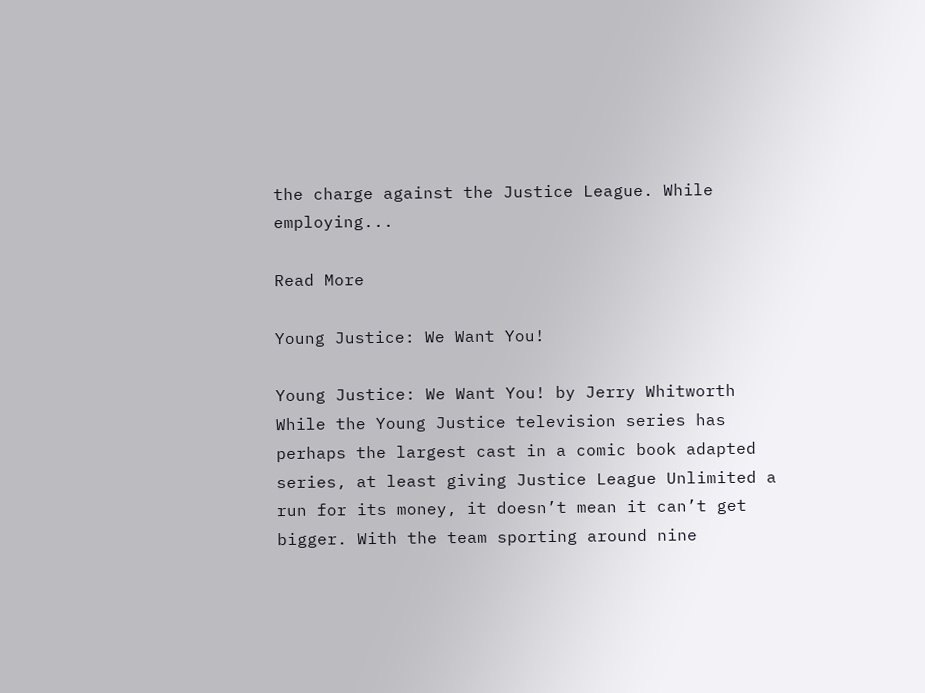the charge against the Justice League. While employing...

Read More

Young Justice: We Want You!

Young Justice: We Want You! by Jerry Whitworth While the Young Justice television series has perhaps the largest cast in a comic book adapted series, at least giving Justice League Unlimited a run for its money, it doesn’t mean it can’t get bigger. With the team sporting around nine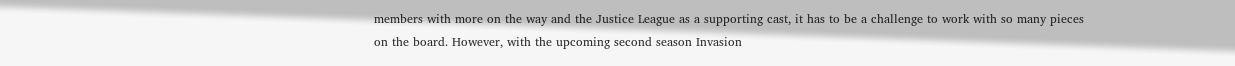members with more on the way and the Justice League as a supporting cast, it has to be a challenge to work with so many pieces on the board. However, with the upcoming second season Invasion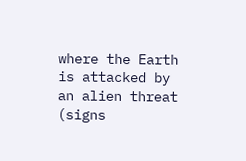where the Earth is attacked by an alien threat (signs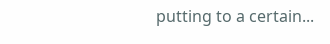putting to a certain...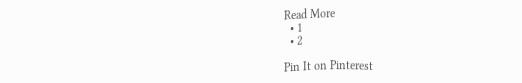Read More
  • 1
  • 2

Pin It on Pinterest